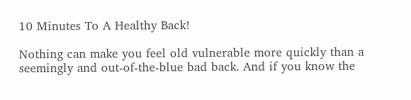10 Minutes To A Healthy Back!

Nothing can make you feel old vulnerable more quickly than a seemingly and out-of-the-blue bad back. And if you know the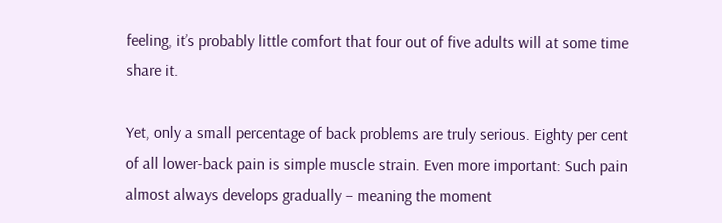feeling, it’s probably little comfort that four out of five adults will at some time share it.

Yet, only a small percentage of back problems are truly serious. Eighty per cent of all lower-back pain is simple muscle strain. Even more important: Such pain almost always develops gradually – meaning the moment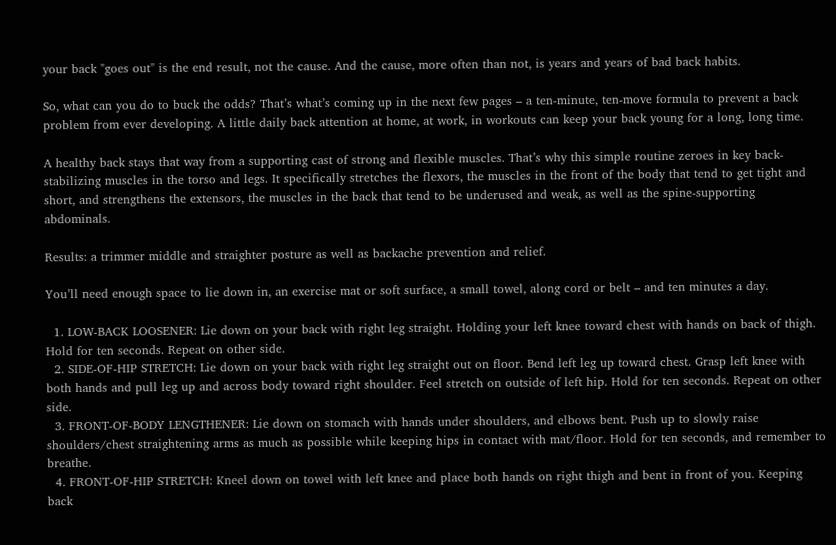your back "goes out" is the end result, not the cause. And the cause, more often than not, is years and years of bad back habits.

So, what can you do to buck the odds? That’s what’s coming up in the next few pages – a ten-minute, ten-move formula to prevent a back problem from ever developing. A little daily back attention at home, at work, in workouts can keep your back young for a long, long time.

A healthy back stays that way from a supporting cast of strong and flexible muscles. That’s why this simple routine zeroes in key back-stabilizing muscles in the torso and legs. It specifically stretches the flexors, the muscles in the front of the body that tend to get tight and short, and strengthens the extensors, the muscles in the back that tend to be underused and weak, as well as the spine-supporting abdominals.

Results: a trimmer middle and straighter posture as well as backache prevention and relief.

You’ll need enough space to lie down in, an exercise mat or soft surface, a small towel, along cord or belt – and ten minutes a day.

  1. LOW-BACK LOOSENER: Lie down on your back with right leg straight. Holding your left knee toward chest with hands on back of thigh. Hold for ten seconds. Repeat on other side.
  2. SIDE-OF-HIP STRETCH: Lie down on your back with right leg straight out on floor. Bend left leg up toward chest. Grasp left knee with both hands and pull leg up and across body toward right shoulder. Feel stretch on outside of left hip. Hold for ten seconds. Repeat on other side.
  3. FRONT-OF-BODY LENGTHENER: Lie down on stomach with hands under shoulders, and elbows bent. Push up to slowly raise shoulders/chest straightening arms as much as possible while keeping hips in contact with mat/floor. Hold for ten seconds, and remember to breathe.
  4. FRONT-OF-HIP STRETCH: Kneel down on towel with left knee and place both hands on right thigh and bent in front of you. Keeping back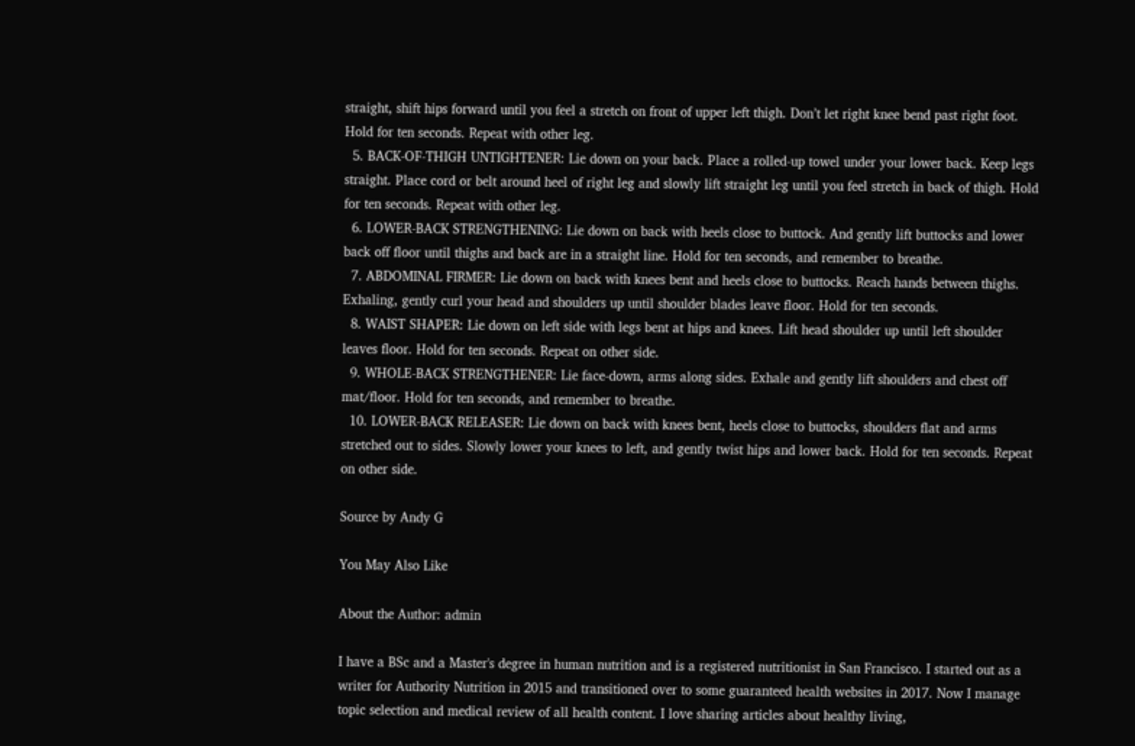straight, shift hips forward until you feel a stretch on front of upper left thigh. Don’t let right knee bend past right foot. Hold for ten seconds. Repeat with other leg.
  5. BACK-OF-THIGH UNTIGHTENER: Lie down on your back. Place a rolled-up towel under your lower back. Keep legs straight. Place cord or belt around heel of right leg and slowly lift straight leg until you feel stretch in back of thigh. Hold for ten seconds. Repeat with other leg.
  6. LOWER-BACK STRENGTHENING: Lie down on back with heels close to buttock. And gently lift buttocks and lower back off floor until thighs and back are in a straight line. Hold for ten seconds, and remember to breathe.
  7. ABDOMINAL FIRMER: Lie down on back with knees bent and heels close to buttocks. Reach hands between thighs. Exhaling, gently curl your head and shoulders up until shoulder blades leave floor. Hold for ten seconds.
  8. WAIST SHAPER: Lie down on left side with legs bent at hips and knees. Lift head shoulder up until left shoulder leaves floor. Hold for ten seconds. Repeat on other side.
  9. WHOLE-BACK STRENGTHENER: Lie face-down, arms along sides. Exhale and gently lift shoulders and chest off mat/floor. Hold for ten seconds, and remember to breathe.
  10. LOWER-BACK RELEASER: Lie down on back with knees bent, heels close to buttocks, shoulders flat and arms stretched out to sides. Slowly lower your knees to left, and gently twist hips and lower back. Hold for ten seconds. Repeat on other side.

Source by Andy G

You May Also Like

About the Author: admin

I have a BSc and a Master's degree in human nutrition and is a registered nutritionist in San Francisco. I started out as a writer for Authority Nutrition in 2015 and transitioned over to some guaranteed health websites in 2017. Now I manage topic selection and medical review of all health content. I love sharing articles about healthy living,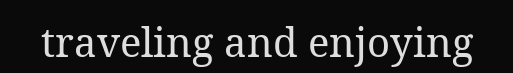traveling and enjoying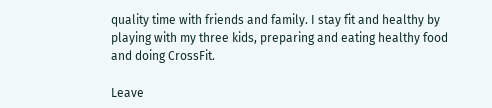quality time with friends and family. I stay fit and healthy by playing with my three kids, preparing and eating healthy food and doing CrossFit.

Leave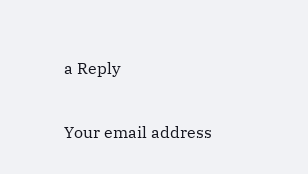a Reply

Your email address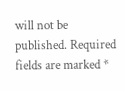will not be published. Required fields are marked *